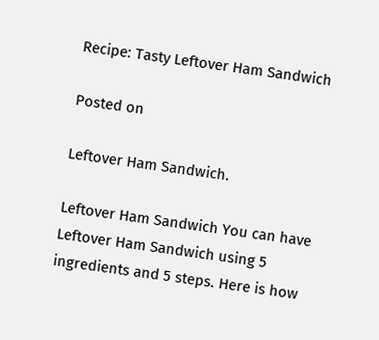Recipe: Tasty Leftover Ham Sandwich

Posted on

Leftover Ham Sandwich.

Leftover Ham Sandwich You can have Leftover Ham Sandwich using 5 ingredients and 5 steps. Here is how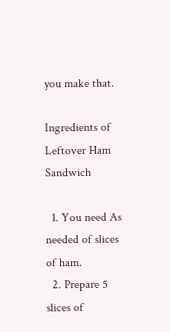you make that.

Ingredients of Leftover Ham Sandwich

  1. You need As needed of slices of ham.
  2. Prepare 5 slices of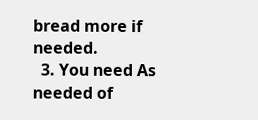bread more if needed.
  3. You need As needed of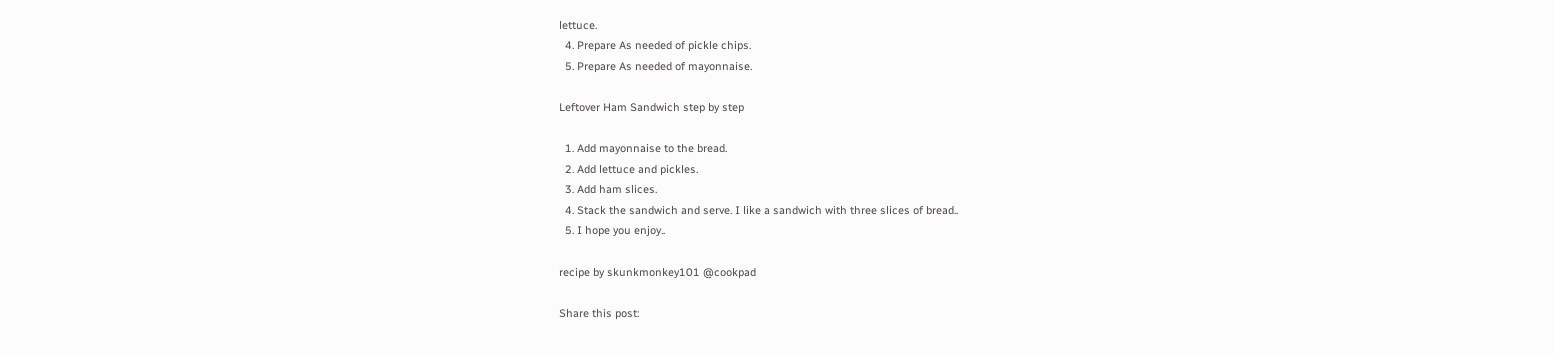lettuce.
  4. Prepare As needed of pickle chips.
  5. Prepare As needed of mayonnaise.

Leftover Ham Sandwich step by step

  1. Add mayonnaise to the bread.
  2. Add lettuce and pickles.
  3. Add ham slices.
  4. Stack the sandwich and serve. I like a sandwich with three slices of bread..
  5. I hope you enjoy..

recipe by skunkmonkey101 @cookpad

Share this post: